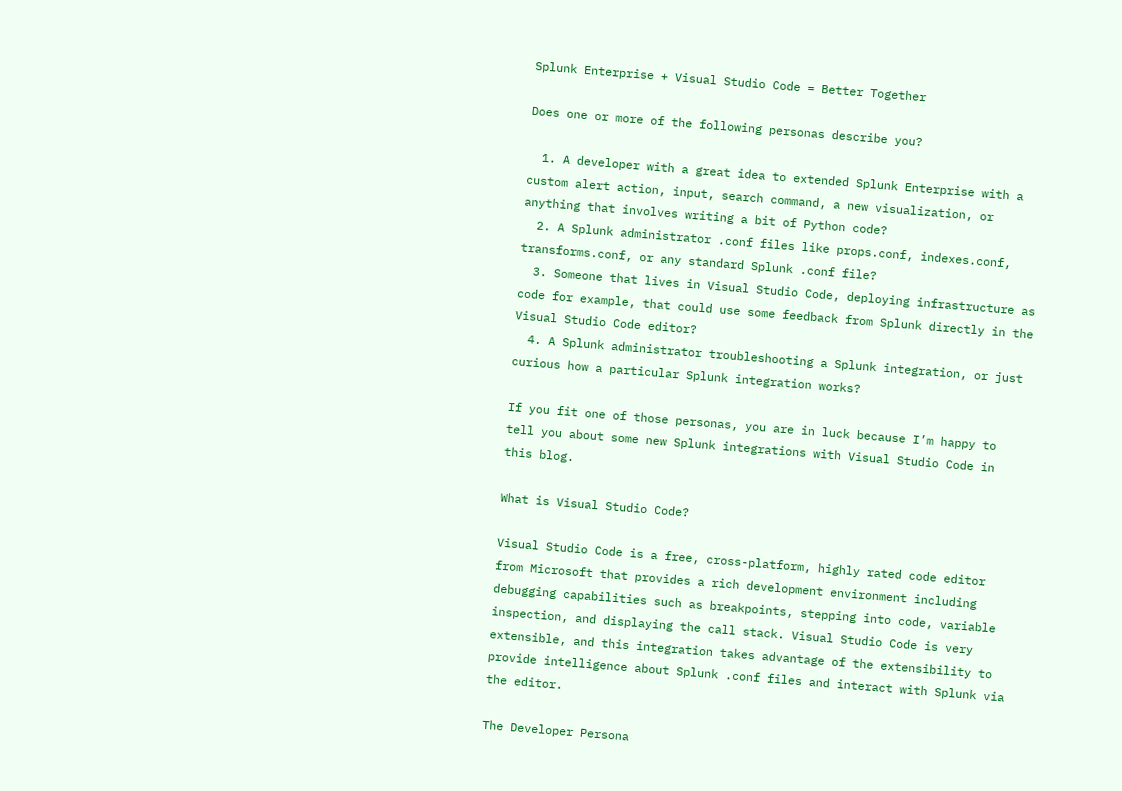Splunk Enterprise + Visual Studio Code = Better Together

Does one or more of the following personas describe you?

  1. A developer with a great idea to extended Splunk Enterprise with a custom alert action, input, search command, a new visualization, or anything that involves writing a bit of Python code?
  2. A Splunk administrator .conf files like props.conf, indexes.conf, transforms.conf, or any standard Splunk .conf file?
  3. Someone that lives in Visual Studio Code, deploying infrastructure as code for example, that could use some feedback from Splunk directly in the Visual Studio Code editor?
  4. A Splunk administrator troubleshooting a Splunk integration, or just curious how a particular Splunk integration works?

If you fit one of those personas, you are in luck because I’m happy to tell you about some new Splunk integrations with Visual Studio Code in this blog.

What is Visual Studio Code?

Visual Studio Code is a free, cross-platform, highly rated code editor from Microsoft that provides a rich development environment including debugging capabilities such as breakpoints, stepping into code, variable inspection, and displaying the call stack. Visual Studio Code is very extensible, and this integration takes advantage of the extensibility to provide intelligence about Splunk .conf files and interact with Splunk via the editor.

The Developer Persona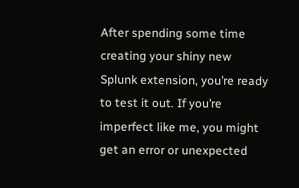After spending some time creating your shiny new Splunk extension, you’re ready to test it out. If you’re imperfect like me, you might get an error or unexpected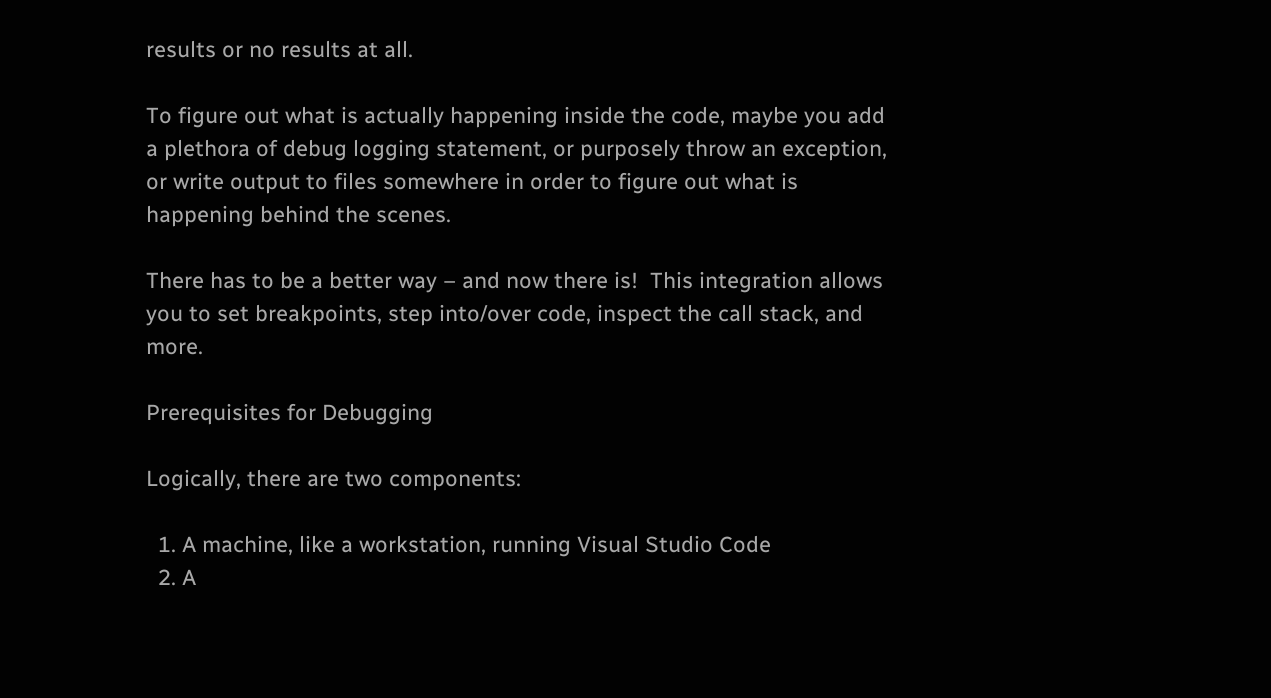results or no results at all.

To figure out what is actually happening inside the code, maybe you add a plethora of debug logging statement, or purposely throw an exception, or write output to files somewhere in order to figure out what is happening behind the scenes.

There has to be a better way – and now there is!  This integration allows you to set breakpoints, step into/over code, inspect the call stack, and more.

Prerequisites for Debugging

Logically, there are two components:

  1. A machine, like a workstation, running Visual Studio Code
  2. A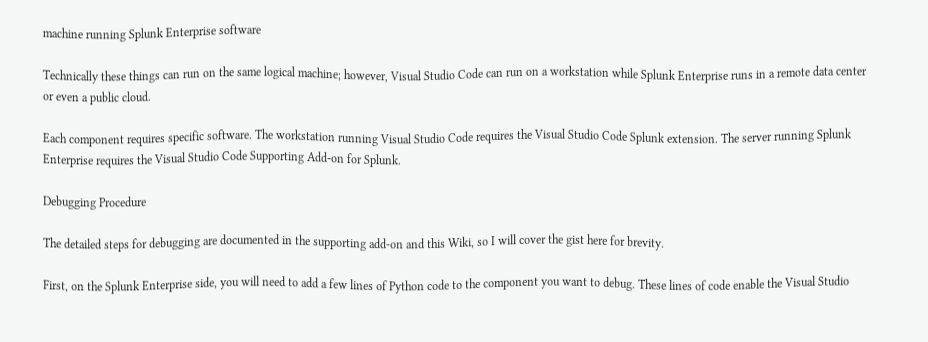machine running Splunk Enterprise software

Technically these things can run on the same logical machine; however, Visual Studio Code can run on a workstation while Splunk Enterprise runs in a remote data center or even a public cloud.

Each component requires specific software. The workstation running Visual Studio Code requires the Visual Studio Code Splunk extension. The server running Splunk Enterprise requires the Visual Studio Code Supporting Add-on for Splunk.

Debugging Procedure

The detailed steps for debugging are documented in the supporting add-on and this Wiki, so I will cover the gist here for brevity.

First, on the Splunk Enterprise side, you will need to add a few lines of Python code to the component you want to debug. These lines of code enable the Visual Studio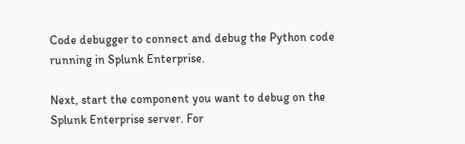Code debugger to connect and debug the Python code running in Splunk Enterprise.

Next, start the component you want to debug on the Splunk Enterprise server. For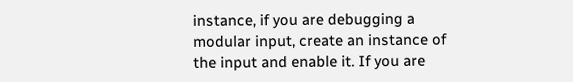instance, if you are debugging a modular input, create an instance of the input and enable it. If you are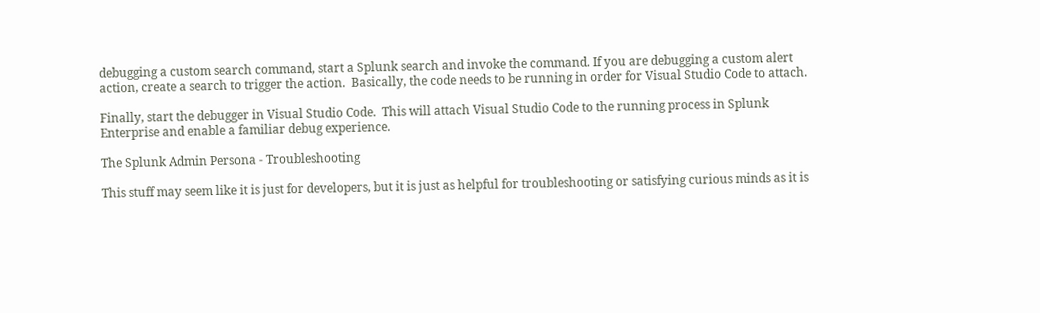debugging a custom search command, start a Splunk search and invoke the command. If you are debugging a custom alert action, create a search to trigger the action.  Basically, the code needs to be running in order for Visual Studio Code to attach.

Finally, start the debugger in Visual Studio Code.  This will attach Visual Studio Code to the running process in Splunk Enterprise and enable a familiar debug experience.

The Splunk Admin Persona - Troubleshooting

This stuff may seem like it is just for developers, but it is just as helpful for troubleshooting or satisfying curious minds as it is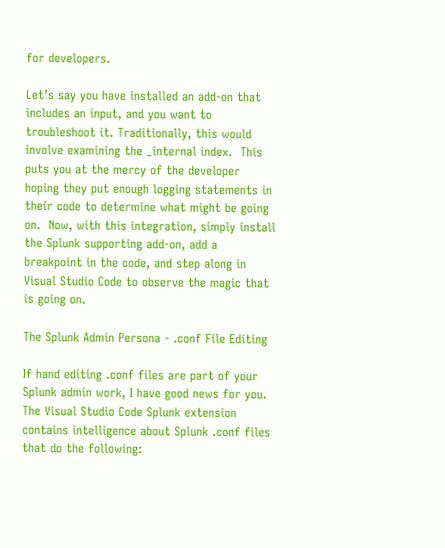for developers.

Let’s say you have installed an add-on that includes an input, and you want to troubleshoot it. Traditionally, this would involve examining the _internal index.  This puts you at the mercy of the developer hoping they put enough logging statements in their code to determine what might be going on.  Now, with this integration, simply install the Splunk supporting add-on, add a breakpoint in the code, and step along in Visual Studio Code to observe the magic that is going on.

The Splunk Admin Persona - .conf File Editing

If hand editing .conf files are part of your Splunk admin work, I have good news for you.  The Visual Studio Code Splunk extension contains intelligence about Splunk .conf files that do the following: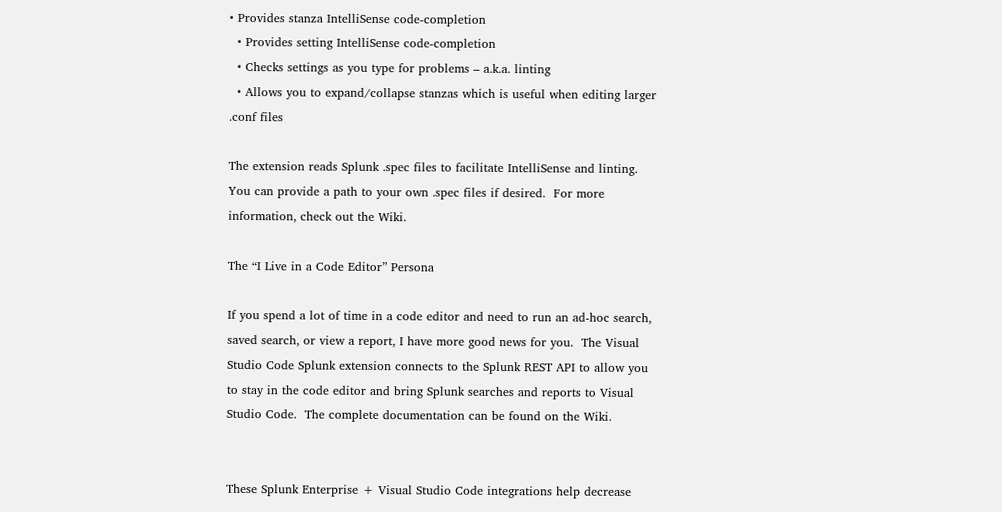• Provides stanza IntelliSense code-completion
  • Provides setting IntelliSense code-completion
  • Checks settings as you type for problems – a.k.a. linting
  • Allows you to expand/collapse stanzas which is useful when editing larger .conf files

The extension reads Splunk .spec files to facilitate IntelliSense and linting.  You can provide a path to your own .spec files if desired.  For more information, check out the Wiki.

The “I Live in a Code Editor” Persona

If you spend a lot of time in a code editor and need to run an ad-hoc search, saved search, or view a report, I have more good news for you.  The Visual Studio Code Splunk extension connects to the Splunk REST API to allow you to stay in the code editor and bring Splunk searches and reports to Visual Studio Code.  The complete documentation can be found on the Wiki.


These Splunk Enterprise + Visual Studio Code integrations help decrease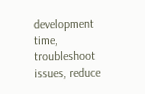development time, troubleshoot issues, reduce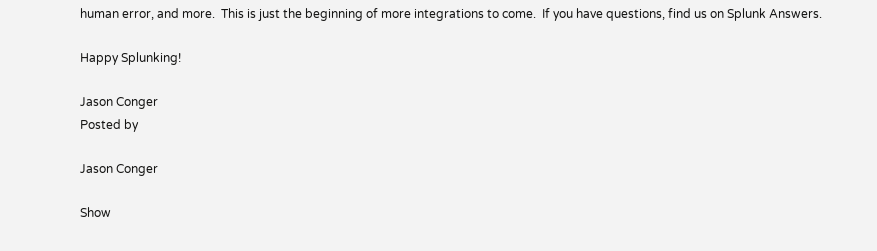human error, and more.  This is just the beginning of more integrations to come.  If you have questions, find us on Splunk Answers.

Happy Splunking!

Jason Conger
Posted by

Jason Conger

Show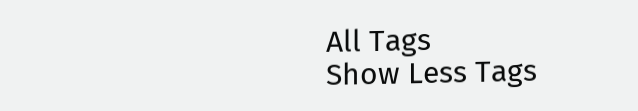All Tags
Show Less Tags